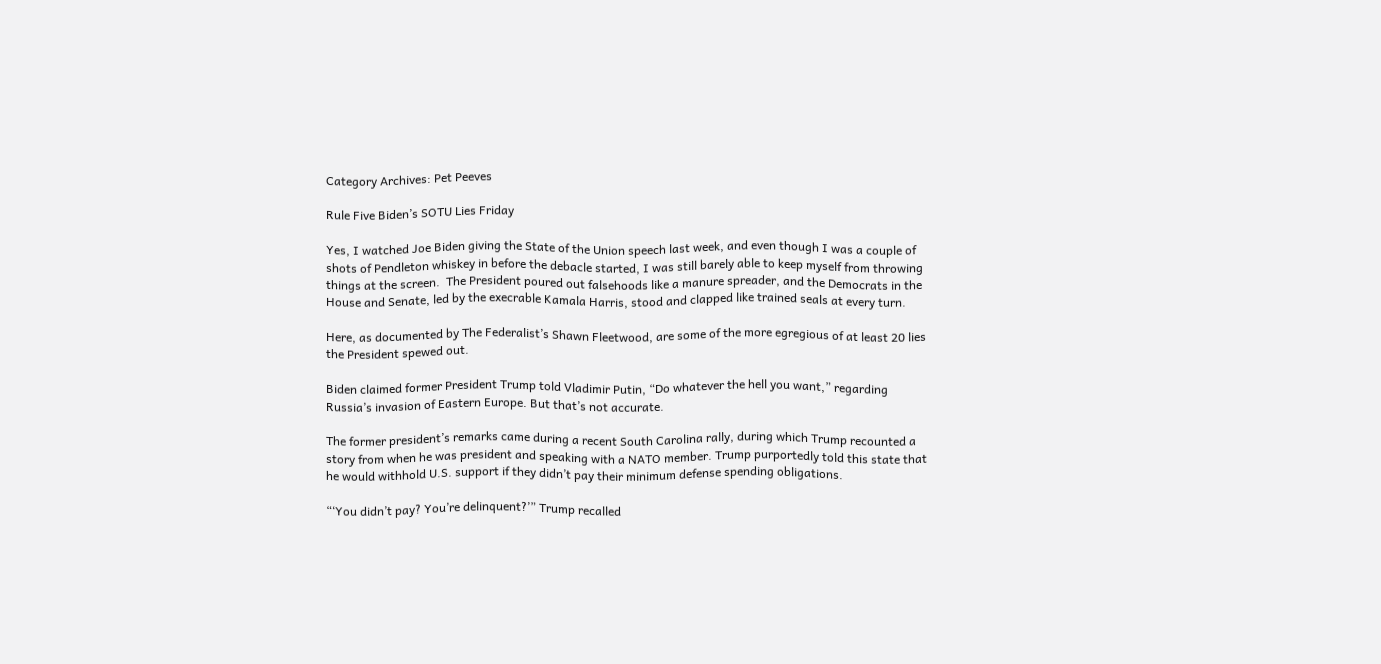Category Archives: Pet Peeves

Rule Five Biden’s SOTU Lies Friday

Yes, I watched Joe Biden giving the State of the Union speech last week, and even though I was a couple of shots of Pendleton whiskey in before the debacle started, I was still barely able to keep myself from throwing things at the screen.  The President poured out falsehoods like a manure spreader, and the Democrats in the House and Senate, led by the execrable Kamala Harris, stood and clapped like trained seals at every turn.

Here, as documented by The Federalist’s Shawn Fleetwood, are some of the more egregious of at least 20 lies the President spewed out.

Biden claimed former President Trump told Vladimir Putin, “Do whatever the hell you want,” regarding Russia’s invasion of Eastern Europe. But that’s not accurate.

The former president’s remarks came during a recent South Carolina rally, during which Trump recounted a story from when he was president and speaking with a NATO member. Trump purportedly told this state that he would withhold U.S. support if they didn’t pay their minimum defense spending obligations.

“‘You didn’t pay? You’re delinquent?’” Trump recalled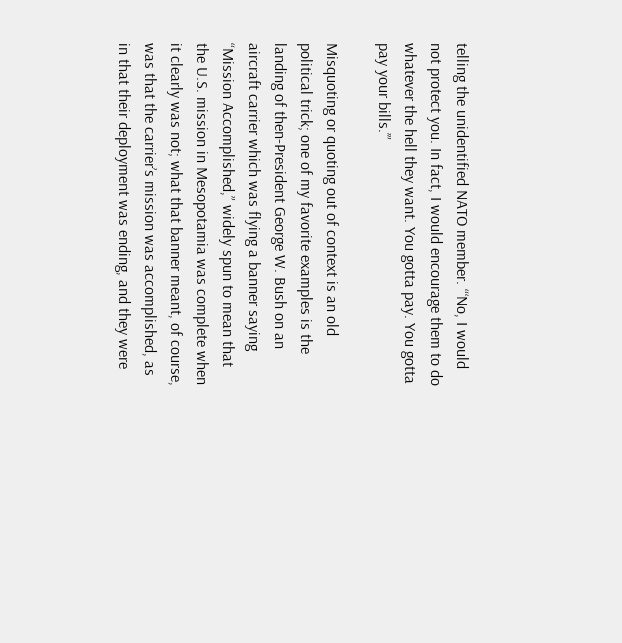telling the unidentified NATO member. “‘No, I would not protect you. In fact, I would encourage them to do whatever the hell they want. You gotta pay. You gotta pay your bills.’”

Misquoting or quoting out of context is an old political trick; one of my favorite examples is the landing of then-President George W. Bush on an aircraft carrier which was flying a banner saying “Mission Accomplished,” widely spun to mean that the U.S. mission in Mesopotamia was complete when it clearly was not; what that banner meant, of course, was that the carrier’s mission was accomplished, as in that their deployment was ending, and they were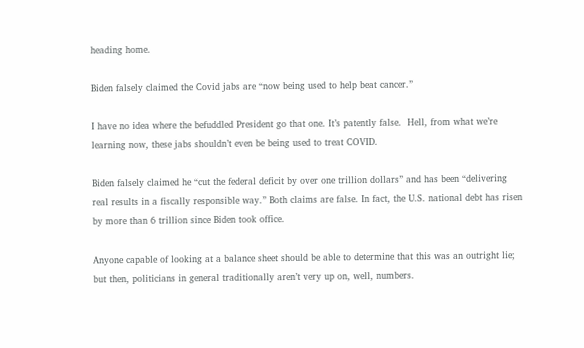heading home.

Biden falsely claimed the Covid jabs are “now being used to help beat cancer.”

I have no idea where the befuddled President go that one. It’s patently false.  Hell, from what we’re learning now, these jabs shouldn’t even be being used to treat COVID.

Biden falsely claimed he “cut the federal deficit by over one trillion dollars” and has been “delivering real results in a fiscally responsible way.” Both claims are false. In fact, the U.S. national debt has risen by more than 6 trillion since Biden took office.

Anyone capable of looking at a balance sheet should be able to determine that this was an outright lie; but then, politicians in general traditionally aren’t very up on, well, numbers.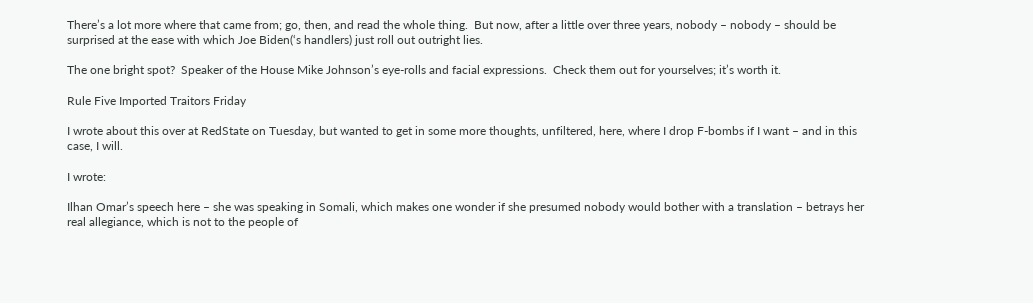There’s a lot more where that came from; go, then, and read the whole thing.  But now, after a little over three years, nobody – nobody – should be surprised at the ease with which Joe Biden(‘s handlers) just roll out outright lies.

The one bright spot?  Speaker of the House Mike Johnson’s eye-rolls and facial expressions.  Check them out for yourselves; it’s worth it.

Rule Five Imported Traitors Friday

I wrote about this over at RedState on Tuesday, but wanted to get in some more thoughts, unfiltered, here, where I drop F-bombs if I want – and in this case, I will.

I wrote:

Ilhan Omar’s speech here – she was speaking in Somali, which makes one wonder if she presumed nobody would bother with a translation – betrays her real allegiance, which is not to the people of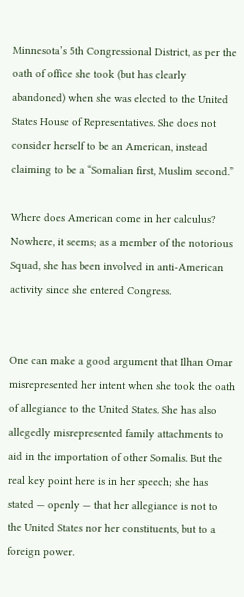Minnesota’s 5th Congressional District, as per the oath of office she took (but has clearly abandoned) when she was elected to the United States House of Representatives. She does not consider herself to be an American, instead claiming to be a “Somalian first, Muslim second.”

Where does American come in her calculus? Nowhere, it seems; as a member of the notorious Squad, she has been involved in anti-American activity since she entered Congress.


One can make a good argument that Ilhan Omar misrepresented her intent when she took the oath of allegiance to the United States. She has also allegedly misrepresented family attachments to aid in the importation of other Somalis. But the real key point here is in her speech; she has stated — openly — that her allegiance is not to the United States nor her constituents, but to a foreign power.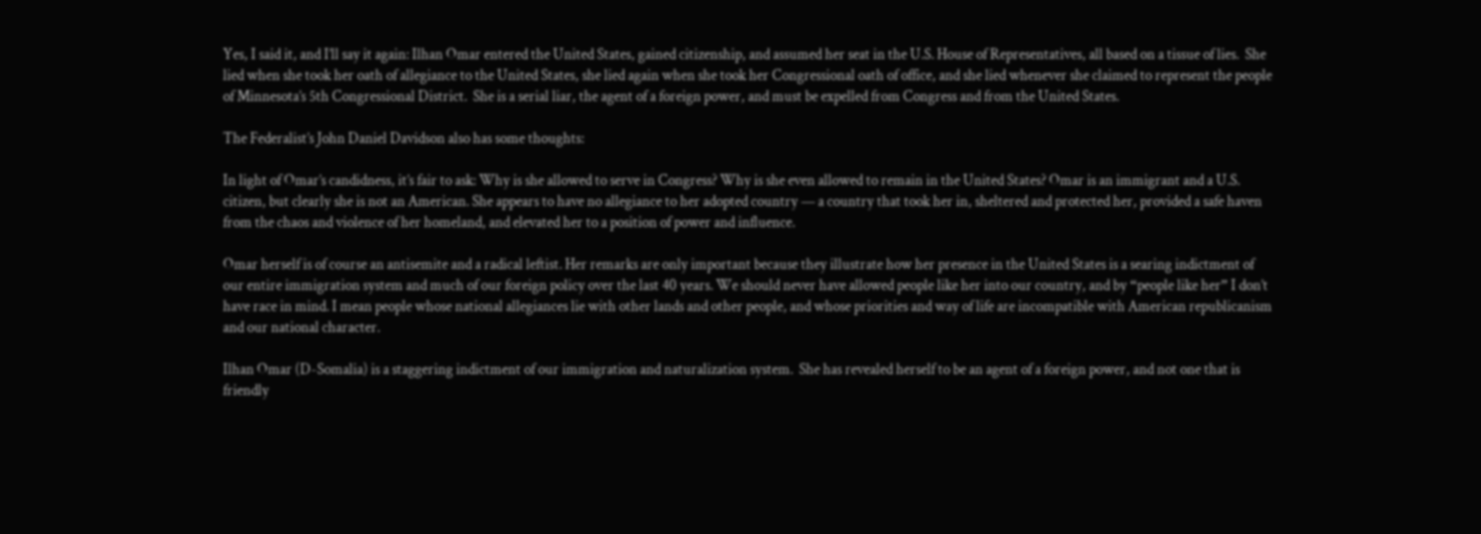Yes, I said it, and I’ll say it again: Ilhan Omar entered the United States, gained citizenship, and assumed her seat in the U.S. House of Representatives, all based on a tissue of lies.  She lied when she took her oath of allegiance to the United States, she lied again when she took her Congressional oath of office, and she lied whenever she claimed to represent the people of Minnesota’s 5th Congressional District.  She is a serial liar, the agent of a foreign power, and must be expelled from Congress and from the United States.

The Federalist’s John Daniel Davidson also has some thoughts:

In light of Omar’s candidness, it’s fair to ask: Why is she allowed to serve in Congress? Why is she even allowed to remain in the United States? Omar is an immigrant and a U.S. citizen, but clearly she is not an American. She appears to have no allegiance to her adopted country — a country that took her in, sheltered and protected her, provided a safe haven from the chaos and violence of her homeland, and elevated her to a position of power and influence.

Omar herself is of course an antisemite and a radical leftist. Her remarks are only important because they illustrate how her presence in the United States is a searing indictment of our entire immigration system and much of our foreign policy over the last 40 years. We should never have allowed people like her into our country, and by “people like her” I don’t have race in mind. I mean people whose national allegiances lie with other lands and other people, and whose priorities and way of life are incompatible with American republicanism and our national character.

Ilhan Omar (D-Somalia) is a staggering indictment of our immigration and naturalization system.  She has revealed herself to be an agent of a foreign power, and not one that is friendly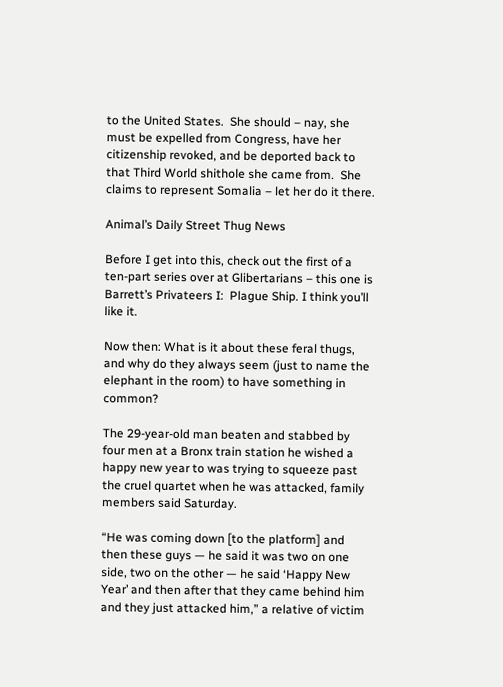to the United States.  She should – nay, she must be expelled from Congress, have her citizenship revoked, and be deported back to that Third World shithole she came from.  She claims to represent Somalia – let her do it there.

Animal’s Daily Street Thug News

Before I get into this, check out the first of a ten-part series over at Glibertarians – this one is Barrett’s Privateers I:  Plague Ship. I think you’ll like it.

Now then: What is it about these feral thugs, and why do they always seem (just to name the elephant in the room) to have something in common?

The 29-year-old man beaten and stabbed by four men at a Bronx train station he wished a happy new year to was trying to squeeze past the cruel quartet when he was attacked, family members said Saturday.

“He was coming down [to the platform] and then these guys — he said it was two on one side, two on the other — he said ‘Happy New Year’ and then after that they came behind him and they just attacked him,” a relative of victim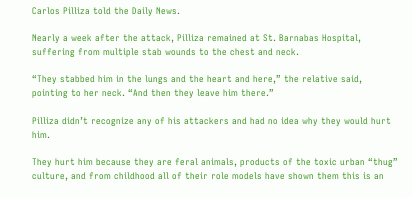Carlos Pilliza told the Daily News.

Nearly a week after the attack, Pilliza remained at St. Barnabas Hospital, suffering from multiple stab wounds to the chest and neck.

“They stabbed him in the lungs and the heart and here,” the relative said, pointing to her neck. “And then they leave him there.”

Pilliza didn’t recognize any of his attackers and had no idea why they would hurt him.

They hurt him because they are feral animals, products of the toxic urban “thug” culture, and from childhood all of their role models have shown them this is an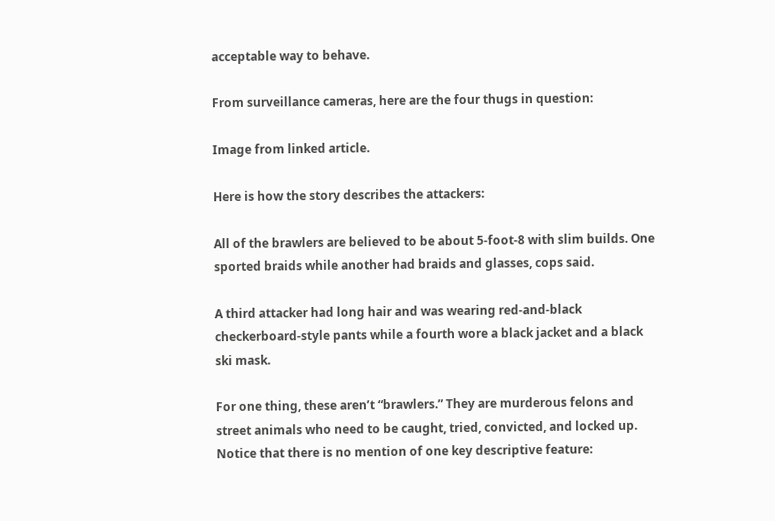acceptable way to behave.

From surveillance cameras, here are the four thugs in question:

Image from linked article.

Here is how the story describes the attackers:

All of the brawlers are believed to be about 5-foot-8 with slim builds. One sported braids while another had braids and glasses, cops said.

A third attacker had long hair and was wearing red-and-black checkerboard-style pants while a fourth wore a black jacket and a black ski mask.

For one thing, these aren’t “brawlers.” They are murderous felons and street animals who need to be caught, tried, convicted, and locked up.  Notice that there is no mention of one key descriptive feature: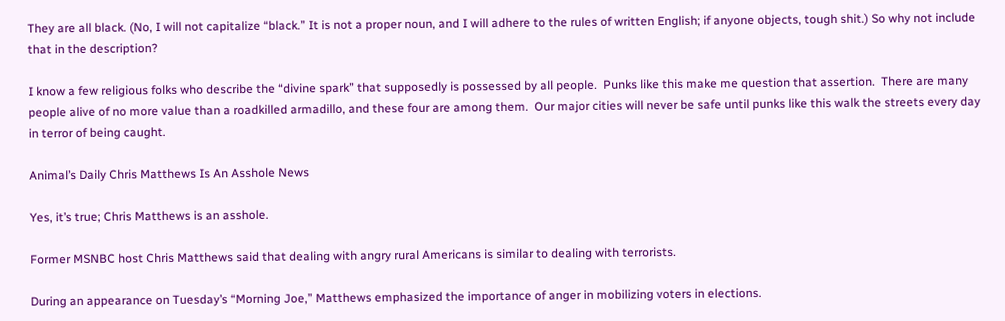They are all black. (No, I will not capitalize “black.” It is not a proper noun, and I will adhere to the rules of written English; if anyone objects, tough shit.) So why not include that in the description?

I know a few religious folks who describe the “divine spark” that supposedly is possessed by all people.  Punks like this make me question that assertion.  There are many people alive of no more value than a roadkilled armadillo, and these four are among them.  Our major cities will never be safe until punks like this walk the streets every day in terror of being caught.

Animal’s Daily Chris Matthews Is An Asshole News

Yes, it’s true; Chris Matthews is an asshole.

Former MSNBC host Chris Matthews said that dealing with angry rural Americans is similar to dealing with terrorists.

During an appearance on Tuesday’s “Morning Joe,” Matthews emphasized the importance of anger in mobilizing voters in elections.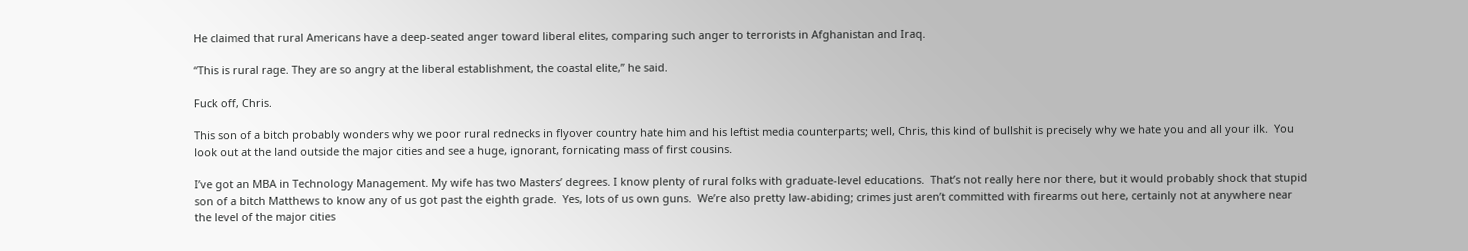He claimed that rural Americans have a deep-seated anger toward liberal elites, comparing such anger to terrorists in Afghanistan and Iraq.

“This is rural rage. They are so angry at the liberal establishment, the coastal elite,” he said.

Fuck off, Chris.

This son of a bitch probably wonders why we poor rural rednecks in flyover country hate him and his leftist media counterparts; well, Chris, this kind of bullshit is precisely why we hate you and all your ilk.  You look out at the land outside the major cities and see a huge, ignorant, fornicating mass of first cousins.

I’ve got an MBA in Technology Management. My wife has two Masters’ degrees. I know plenty of rural folks with graduate-level educations.  That’s not really here nor there, but it would probably shock that stupid son of a bitch Matthews to know any of us got past the eighth grade.  Yes, lots of us own guns.  We’re also pretty law-abiding; crimes just aren’t committed with firearms out here, certainly not at anywhere near the level of the major cities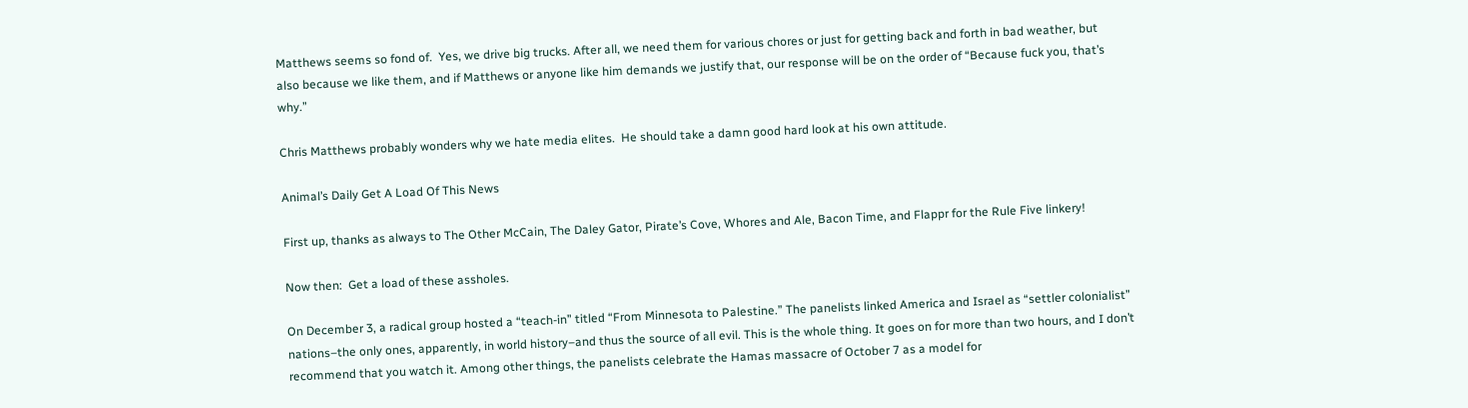Matthews seems so fond of.  Yes, we drive big trucks. After all, we need them for various chores or just for getting back and forth in bad weather, but also because we like them, and if Matthews or anyone like him demands we justify that, our response will be on the order of “Because fuck you, that’s why.”

Chris Matthews probably wonders why we hate media elites.  He should take a damn good hard look at his own attitude.

Animal’s Daily Get A Load Of This News

First up, thanks as always to The Other McCain, The Daley Gator, Pirate’s Cove, Whores and Ale, Bacon Time, and Flappr for the Rule Five linkery!

Now then:  Get a load of these assholes.

On December 3, a radical group hosted a “teach-in” titled “From Minnesota to Palestine.” The panelists linked America and Israel as “settler colonialist” nations–the only ones, apparently, in world history–and thus the source of all evil. This is the whole thing. It goes on for more than two hours, and I don’t recommend that you watch it. Among other things, the panelists celebrate the Hamas massacre of October 7 as a model for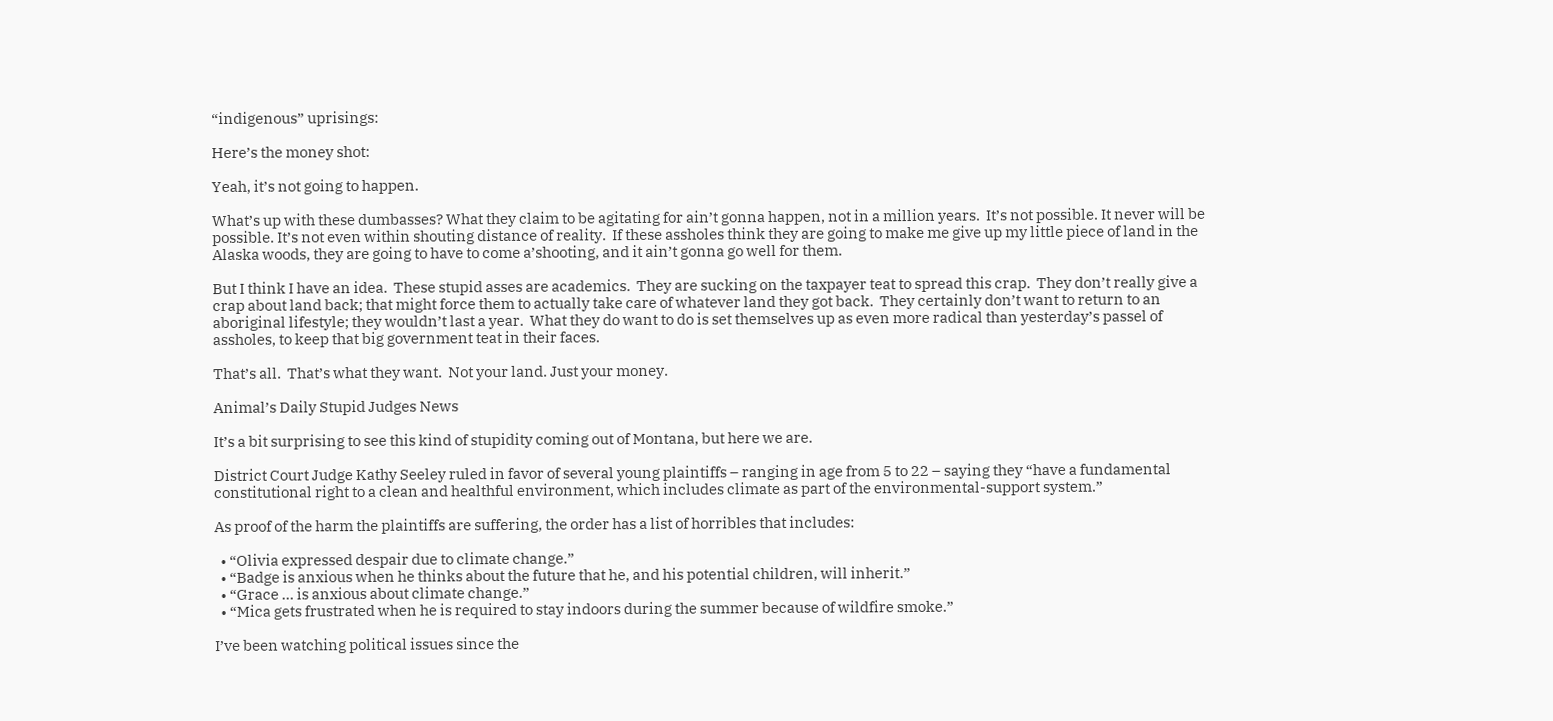“indigenous” uprisings:

Here’s the money shot:

Yeah, it’s not going to happen.

What’s up with these dumbasses? What they claim to be agitating for ain’t gonna happen, not in a million years.  It’s not possible. It never will be possible. It’s not even within shouting distance of reality.  If these assholes think they are going to make me give up my little piece of land in the Alaska woods, they are going to have to come a’shooting, and it ain’t gonna go well for them.

But I think I have an idea.  These stupid asses are academics.  They are sucking on the taxpayer teat to spread this crap.  They don’t really give a crap about land back; that might force them to actually take care of whatever land they got back.  They certainly don’t want to return to an aboriginal lifestyle; they wouldn’t last a year.  What they do want to do is set themselves up as even more radical than yesterday’s passel of assholes, to keep that big government teat in their faces.

That’s all.  That’s what they want.  Not your land. Just your money.

Animal’s Daily Stupid Judges News

It’s a bit surprising to see this kind of stupidity coming out of Montana, but here we are.

District Court Judge Kathy Seeley ruled in favor of several young plaintiffs – ranging in age from 5 to 22 – saying they “have a fundamental constitutional right to a clean and healthful environment, which includes climate as part of the environmental-support system.”

As proof of the harm the plaintiffs are suffering, the order has a list of horribles that includes:

  • “Olivia expressed despair due to climate change.”
  • “Badge is anxious when he thinks about the future that he, and his potential children, will inherit.”
  • “Grace … is anxious about climate change.”
  • “Mica gets frustrated when he is required to stay indoors during the summer because of wildfire smoke.”

I’ve been watching political issues since the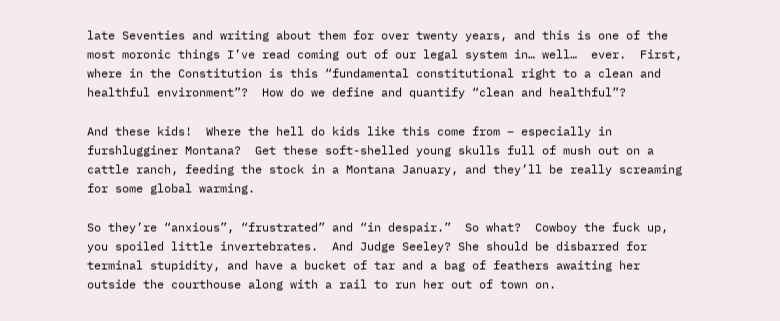late Seventies and writing about them for over twenty years, and this is one of the most moronic things I’ve read coming out of our legal system in… well…  ever.  First, where in the Constitution is this “fundamental constitutional right to a clean and healthful environment”?  How do we define and quantify “clean and healthful”?

And these kids!  Where the hell do kids like this come from – especially in furshlugginer Montana?  Get these soft-shelled young skulls full of mush out on a cattle ranch, feeding the stock in a Montana January, and they’ll be really screaming for some global warming.

So they’re “anxious”, “frustrated” and “in despair.”  So what?  Cowboy the fuck up, you spoiled little invertebrates.  And Judge Seeley? She should be disbarred for terminal stupidity, and have a bucket of tar and a bag of feathers awaiting her outside the courthouse along with a rail to run her out of town on.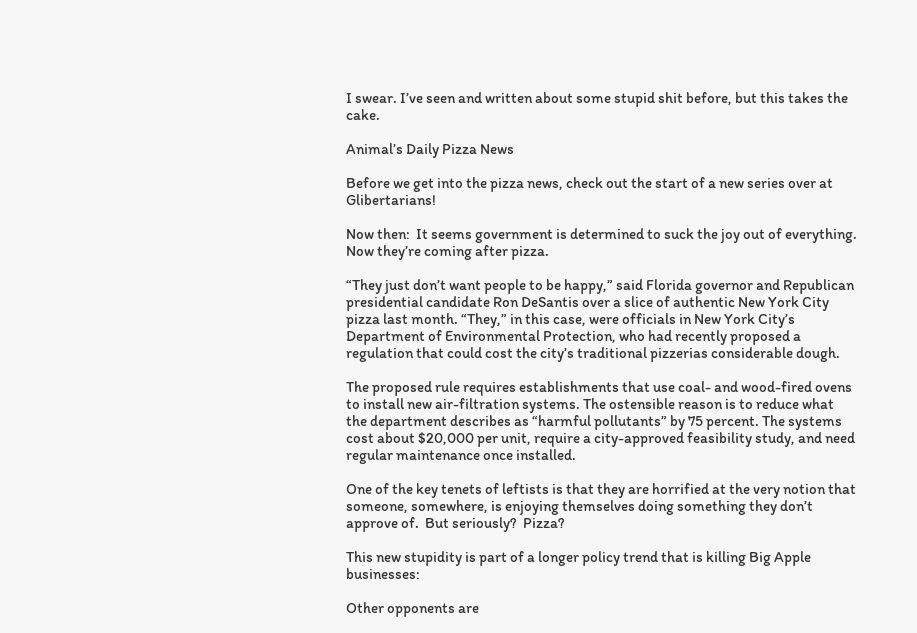I swear. I’ve seen and written about some stupid shit before, but this takes the cake.

Animal’s Daily Pizza News

Before we get into the pizza news, check out the start of a new series over at Glibertarians!

Now then:  It seems government is determined to suck the joy out of everything.  Now they’re coming after pizza.

“They just don’t want people to be happy,” said Florida governor and Republican presidential candidate Ron DeSantis over a slice of authentic New York City pizza last month. “They,” in this case, were officials in New York City’s Department of Environmental Protection, who had recently proposed a regulation that could cost the city’s traditional pizzerias considerable dough.

The proposed rule requires establishments that use coal- and wood-fired ovens to install new air-filtration systems. The ostensible reason is to reduce what the department describes as “harmful pollutants” by 75 percent. The systems cost about $20,000 per unit, require a city-approved feasibility study, and need regular maintenance once installed.

One of the key tenets of leftists is that they are horrified at the very notion that someone, somewhere, is enjoying themselves doing something they don’t approve of.  But seriously?  Pizza?

This new stupidity is part of a longer policy trend that is killing Big Apple businesses:

Other opponents are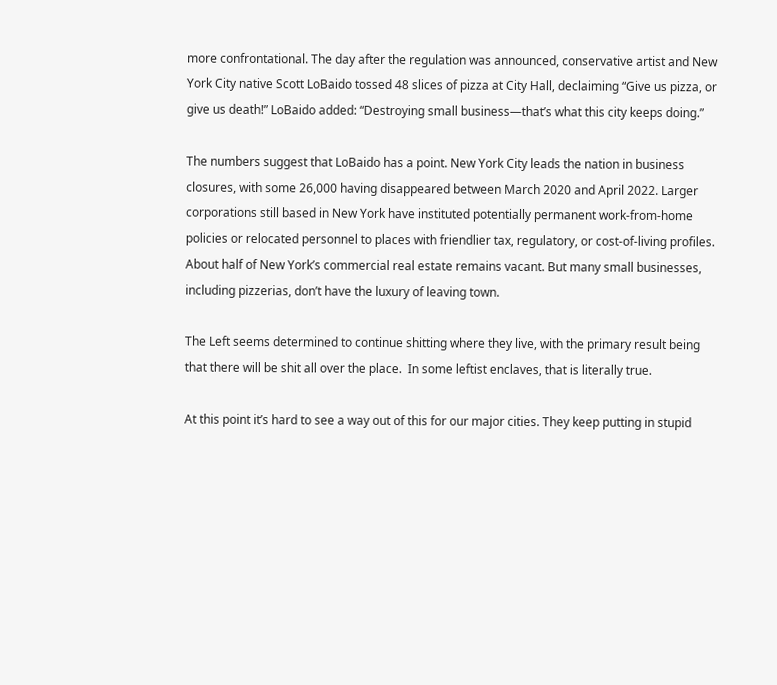more confrontational. The day after the regulation was announced, conservative artist and New York City native Scott LoBaido tossed 48 slices of pizza at City Hall, declaiming “Give us pizza, or give us death!” LoBaido added: “Destroying small business—that’s what this city keeps doing.”

The numbers suggest that LoBaido has a point. New York City leads the nation in business closures, with some 26,000 having disappeared between March 2020 and April 2022. Larger corporations still based in New York have instituted potentially permanent work-from-home policies or relocated personnel to places with friendlier tax, regulatory, or cost-of-living profiles. About half of New York’s commercial real estate remains vacant. But many small businesses, including pizzerias, don’t have the luxury of leaving town.

The Left seems determined to continue shitting where they live, with the primary result being that there will be shit all over the place.  In some leftist enclaves, that is literally true.

At this point it’s hard to see a way out of this for our major cities. They keep putting in stupid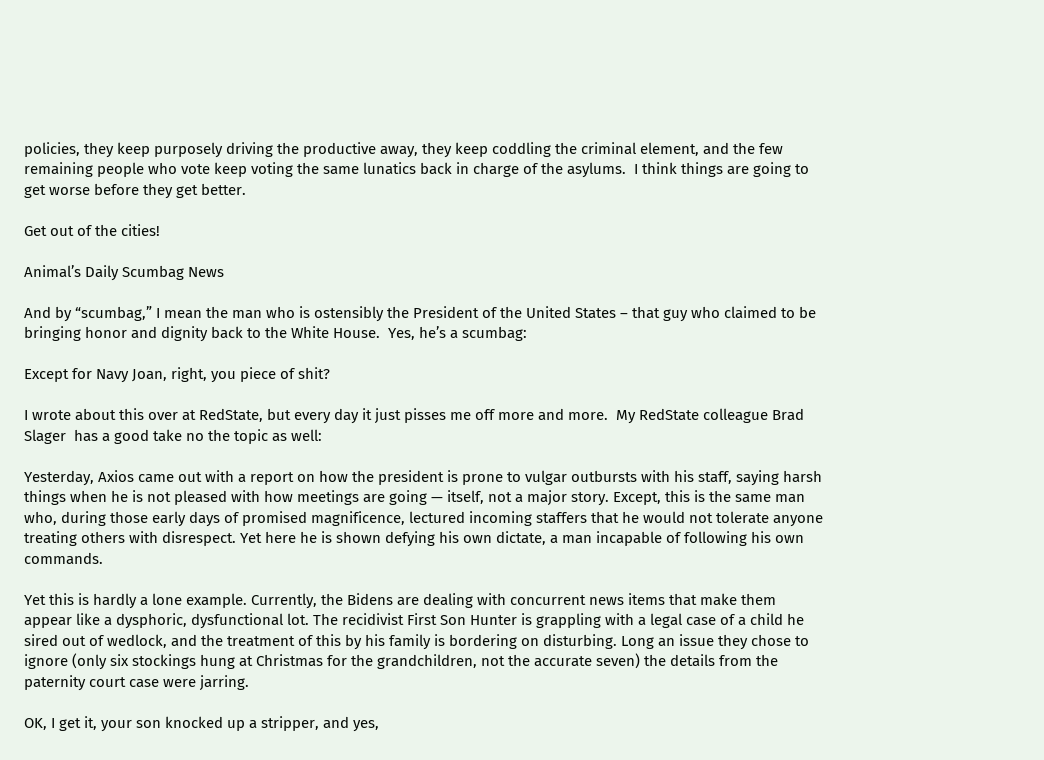policies, they keep purposely driving the productive away, they keep coddling the criminal element, and the few remaining people who vote keep voting the same lunatics back in charge of the asylums.  I think things are going to get worse before they get better.

Get out of the cities!

Animal’s Daily Scumbag News

And by “scumbag,” I mean the man who is ostensibly the President of the United States – that guy who claimed to be bringing honor and dignity back to the White House.  Yes, he’s a scumbag:

Except for Navy Joan, right, you piece of shit?

I wrote about this over at RedState, but every day it just pisses me off more and more.  My RedState colleague Brad Slager  has a good take no the topic as well:

Yesterday, Axios came out with a report on how the president is prone to vulgar outbursts with his staff, saying harsh things when he is not pleased with how meetings are going — itself, not a major story. Except, this is the same man who, during those early days of promised magnificence, lectured incoming staffers that he would not tolerate anyone treating others with disrespect. Yet here he is shown defying his own dictate, a man incapable of following his own commands.

Yet this is hardly a lone example. Currently, the Bidens are dealing with concurrent news items that make them appear like a dysphoric, dysfunctional lot. The recidivist First Son Hunter is grappling with a legal case of a child he sired out of wedlock, and the treatment of this by his family is bordering on disturbing. Long an issue they chose to ignore (only six stockings hung at Christmas for the grandchildren, not the accurate seven) the details from the paternity court case were jarring.

OK, I get it, your son knocked up a stripper, and yes,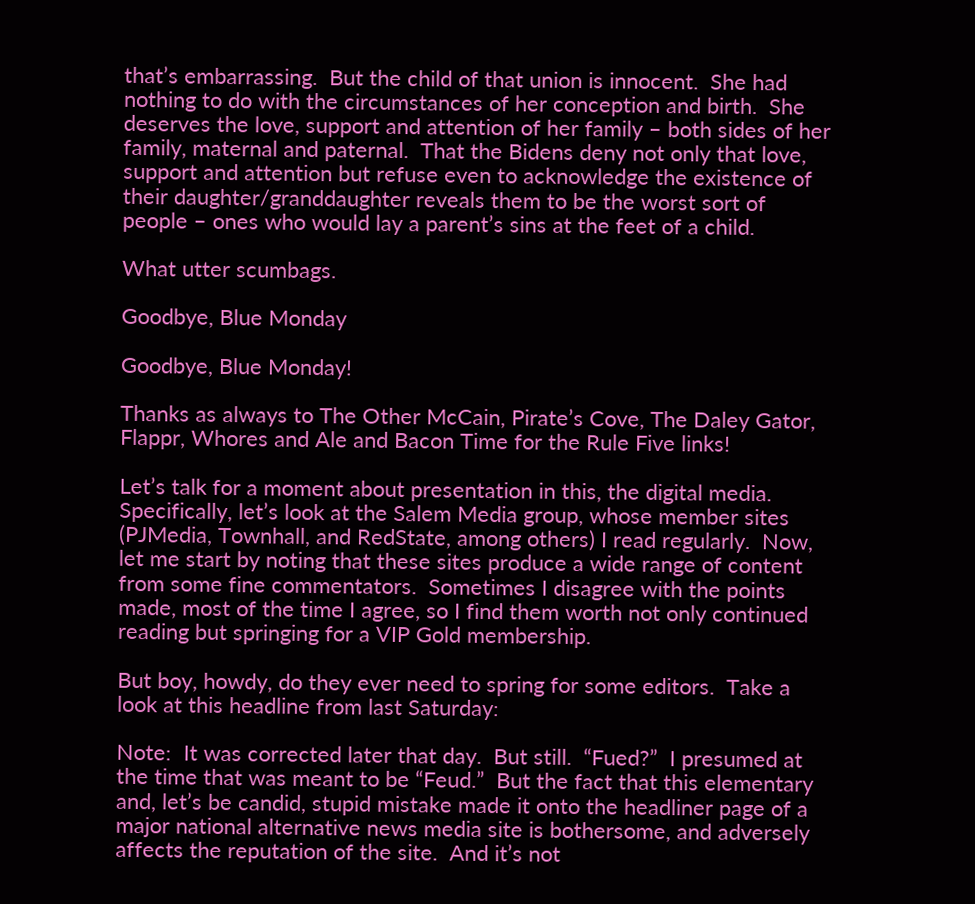that’s embarrassing.  But the child of that union is innocent.  She had nothing to do with the circumstances of her conception and birth.  She deserves the love, support and attention of her family – both sides of her family, maternal and paternal.  That the Bidens deny not only that love, support and attention but refuse even to acknowledge the existence of their daughter/granddaughter reveals them to be the worst sort of people – ones who would lay a parent’s sins at the feet of a child.

What utter scumbags.

Goodbye, Blue Monday

Goodbye, Blue Monday!

Thanks as always to The Other McCain, Pirate’s Cove, The Daley Gator, Flappr, Whores and Ale and Bacon Time for the Rule Five links!

Let’s talk for a moment about presentation in this, the digital media.  Specifically, let’s look at the Salem Media group, whose member sites (PJMedia, Townhall, and RedState, among others) I read regularly.  Now, let me start by noting that these sites produce a wide range of content from some fine commentators.  Sometimes I disagree with the points made, most of the time I agree, so I find them worth not only continued reading but springing for a VIP Gold membership.

But boy, howdy, do they ever need to spring for some editors.  Take a look at this headline from last Saturday:

Note:  It was corrected later that day.  But still.  “Fued?”  I presumed at the time that was meant to be “Feud.”  But the fact that this elementary and, let’s be candid, stupid mistake made it onto the headliner page of a major national alternative news media site is bothersome, and adversely affects the reputation of the site.  And it’s not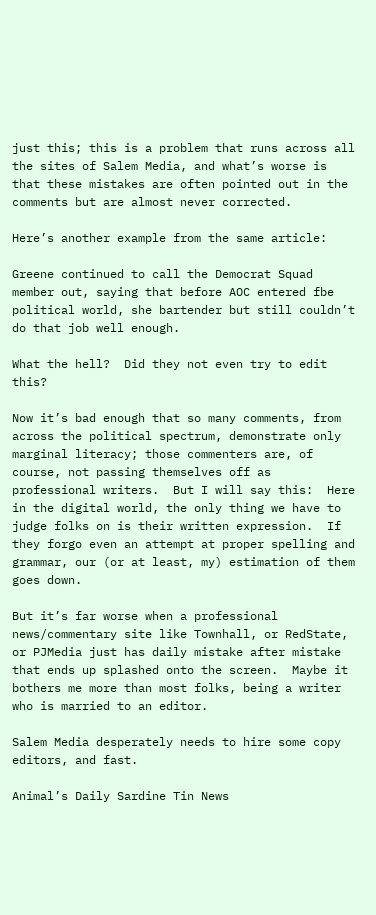just this; this is a problem that runs across all the sites of Salem Media, and what’s worse is that these mistakes are often pointed out in the comments but are almost never corrected.

Here’s another example from the same article:

Greene continued to call the Democrat Squad member out, saying that before AOC entered fbe political world, she bartender but still couldn’t do that job well enough.

What the hell?  Did they not even try to edit this?

Now it’s bad enough that so many comments, from across the political spectrum, demonstrate only marginal literacy; those commenters are, of course, not passing themselves off as professional writers.  But I will say this:  Here in the digital world, the only thing we have to judge folks on is their written expression.  If they forgo even an attempt at proper spelling and grammar, our (or at least, my) estimation of them goes down.

But it’s far worse when a professional news/commentary site like Townhall, or RedState, or PJMedia just has daily mistake after mistake that ends up splashed onto the screen.  Maybe it bothers me more than most folks, being a writer who is married to an editor.

Salem Media desperately needs to hire some copy editors, and fast.

Animal’s Daily Sardine Tin News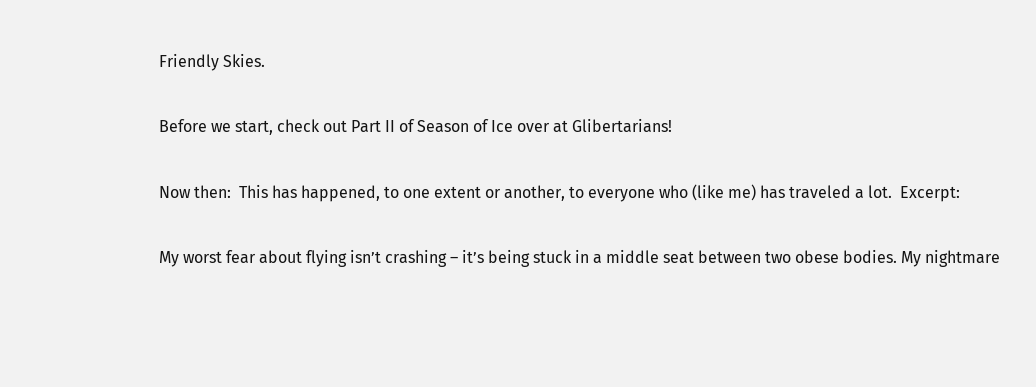Friendly Skies.

Before we start, check out Part II of Season of Ice over at Glibertarians!

Now then:  This has happened, to one extent or another, to everyone who (like me) has traveled a lot.  Excerpt:

My worst fear about flying isn’t crashing – it’s being stuck in a middle seat between two obese bodies. My nightmare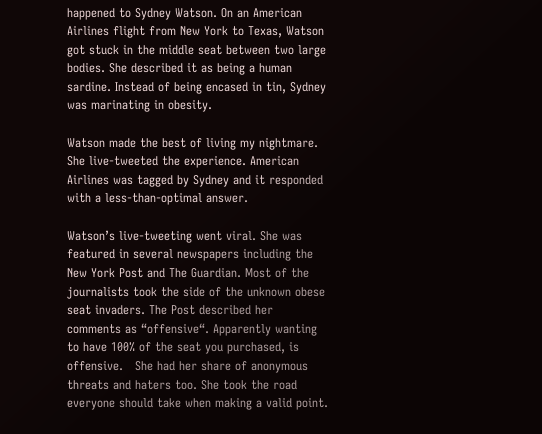happened to Sydney Watson. On an American Airlines flight from New York to Texas, Watson got stuck in the middle seat between two large bodies. She described it as being a human sardine. Instead of being encased in tin, Sydney was marinating in obesity.

Watson made the best of living my nightmare. She live-tweeted the experience. American Airlines was tagged by Sydney and it responded with a less-than-optimal answer.

Watson’s live-tweeting went viral. She was featured in several newspapers including the New York Post and The Guardian. Most of the journalists took the side of the unknown obese seat invaders. The Post described her comments as “offensive“. Apparently wanting to have 100% of the seat you purchased, is offensive.   She had her share of anonymous threats and haters too. She took the road everyone should take when making a valid point.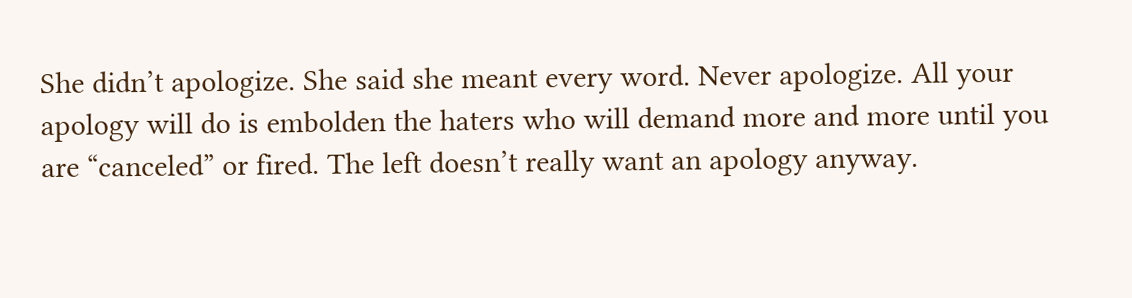She didn’t apologize. She said she meant every word. Never apologize. All your apology will do is embolden the haters who will demand more and more until you are “canceled” or fired. The left doesn’t really want an apology anyway.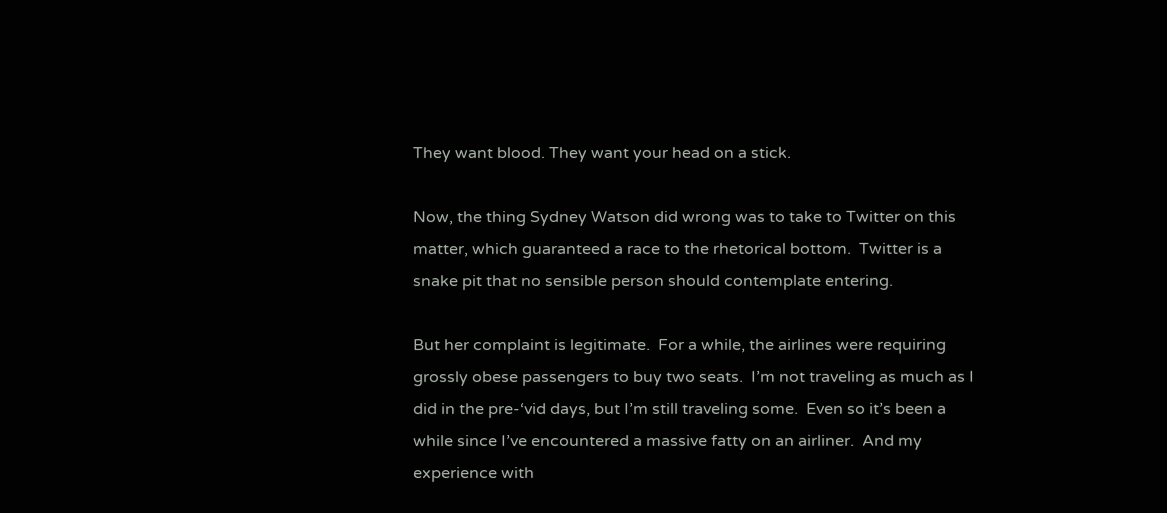They want blood. They want your head on a stick.

Now, the thing Sydney Watson did wrong was to take to Twitter on this matter, which guaranteed a race to the rhetorical bottom.  Twitter is a snake pit that no sensible person should contemplate entering.

But her complaint is legitimate.  For a while, the airlines were requiring grossly obese passengers to buy two seats.  I’m not traveling as much as I did in the pre-‘vid days, but I’m still traveling some.  Even so it’s been a while since I’ve encountered a massive fatty on an airliner.  And my experience with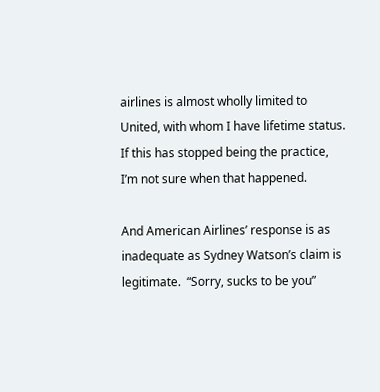airlines is almost wholly limited to United, with whom I have lifetime status.  If this has stopped being the practice, I’m not sure when that happened.

And American Airlines’ response is as inadequate as Sydney Watson’s claim is legitimate.  “Sorry, sucks to be you”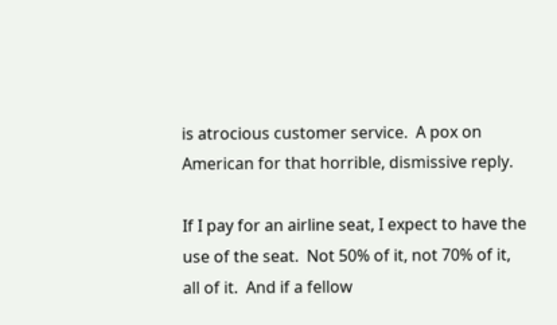is atrocious customer service.  A pox on American for that horrible, dismissive reply.

If I pay for an airline seat, I expect to have the use of the seat.  Not 50% of it, not 70% of it, all of it.  And if a fellow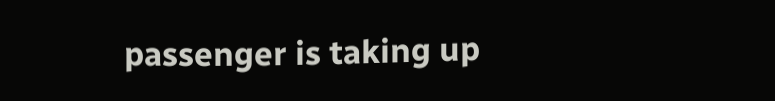passenger is taking up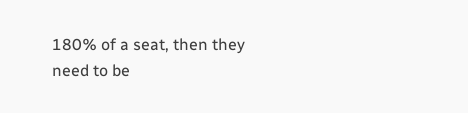180% of a seat, then they need to be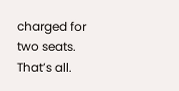charged for two seats.  That’s all.